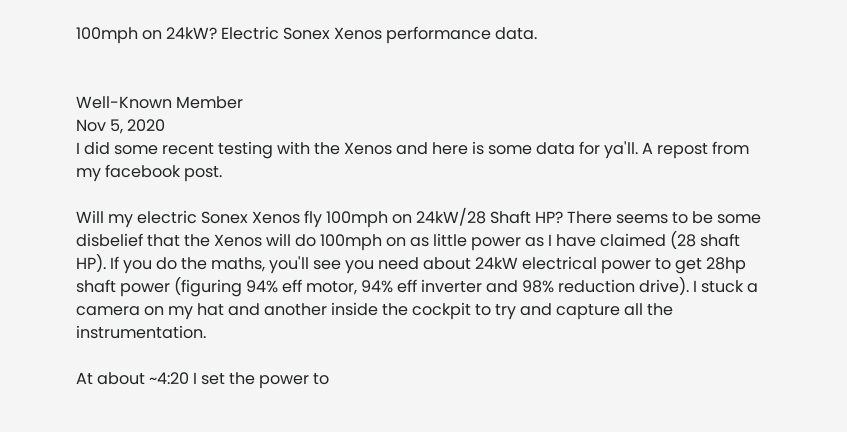100mph on 24kW? Electric Sonex Xenos performance data.


Well-Known Member
Nov 5, 2020
I did some recent testing with the Xenos and here is some data for ya'll. A repost from my facebook post.

Will my electric Sonex Xenos fly 100mph on 24kW/28 Shaft HP? There seems to be some disbelief that the Xenos will do 100mph on as little power as I have claimed (28 shaft HP). If you do the maths, you'll see you need about 24kW electrical power to get 28hp shaft power (figuring 94% eff motor, 94% eff inverter and 98% reduction drive). I stuck a camera on my hat and another inside the cockpit to try and capture all the instrumentation.

At about ~4:20 I set the power to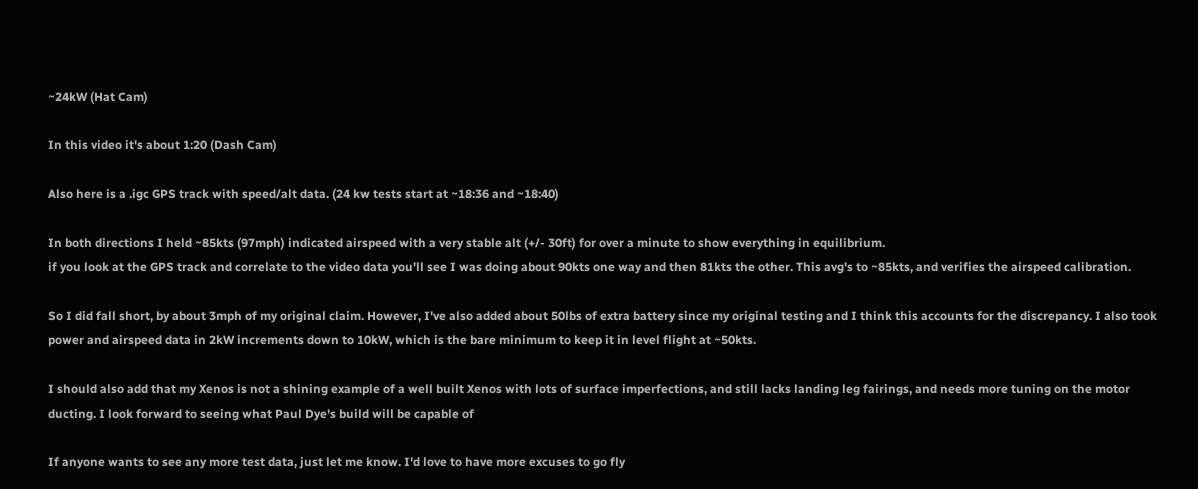~24kW (Hat Cam)

In this video it's about 1:20 (Dash Cam)

Also here is a .igc GPS track with speed/alt data. (24 kw tests start at ~18:36 and ~18:40)

In both directions I held ~85kts (97mph) indicated airspeed with a very stable alt (+/- 30ft) for over a minute to show everything in equilibrium.
if you look at the GPS track and correlate to the video data you'll see I was doing about 90kts one way and then 81kts the other. This avg's to ~85kts, and verifies the airspeed calibration.

So I did fall short, by about 3mph of my original claim. However, I've also added about 50lbs of extra battery since my original testing and I think this accounts for the discrepancy. I also took power and airspeed data in 2kW increments down to 10kW, which is the bare minimum to keep it in level flight at ~50kts.

I should also add that my Xenos is not a shining example of a well built Xenos with lots of surface imperfections, and still lacks landing leg fairings, and needs more tuning on the motor ducting. I look forward to seeing what Paul Dye's build will be capable of

If anyone wants to see any more test data, just let me know. I'd love to have more excuses to go fly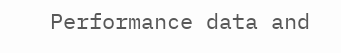Performance data and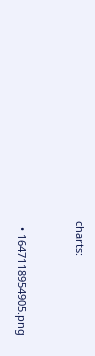charts:


  • 1647118954905.png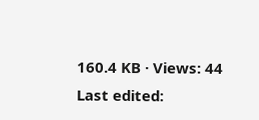160.4 KB · Views: 44
Last edited: